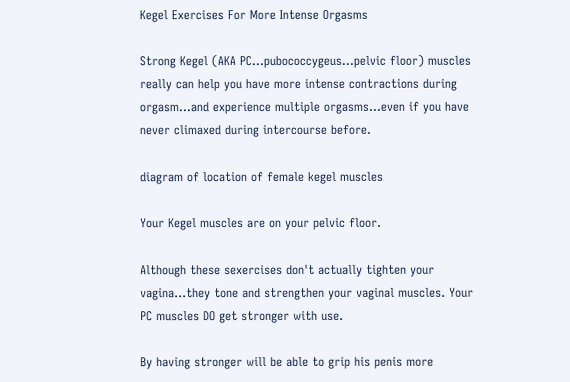Kegel Exercises For More Intense Orgasms

Strong Kegel (AKA PC...pubococcygeus...pelvic floor) muscles really can help you have more intense contractions during orgasm...and experience multiple orgasms...even if you have never climaxed during intercourse before.

diagram of location of female kegel muscles

Your Kegel muscles are on your pelvic floor.

Although these sexercises don't actually tighten your vagina...they tone and strengthen your vaginal muscles. Your PC muscles DO get stronger with use.

By having stronger will be able to grip his penis more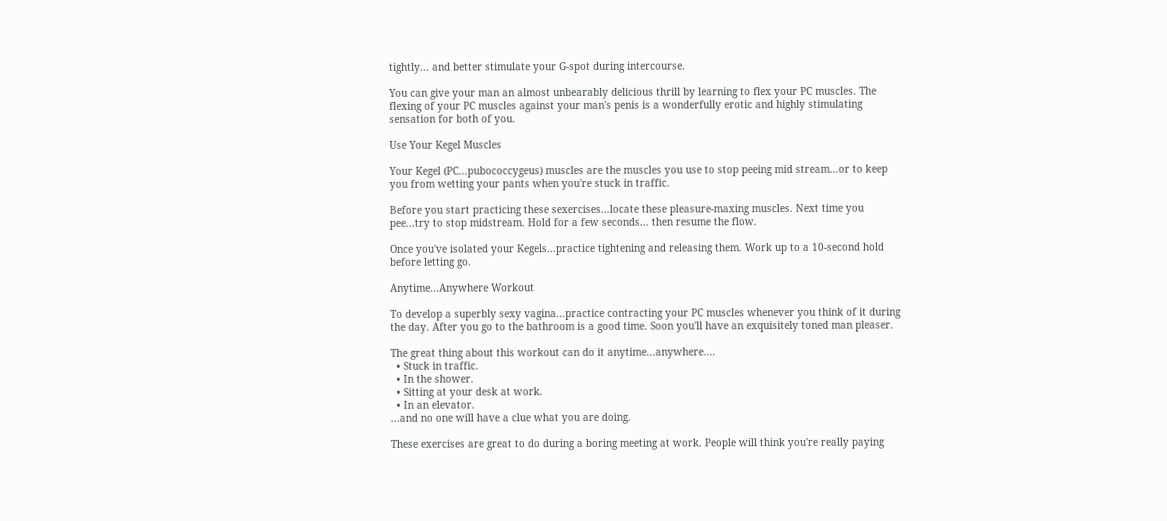tightly... and better stimulate your G-spot during intercourse.

You can give your man an almost unbearably delicious thrill by learning to flex your PC muscles. The flexing of your PC muscles against your man's penis is a wonderfully erotic and highly stimulating sensation for both of you.

Use Your Kegel Muscles

Your Kegel (PC...pubococcygeus) muscles are the muscles you use to stop peeing mid stream...or to keep you from wetting your pants when you're stuck in traffic.

Before you start practicing these sexercises...locate these pleasure-maxing muscles. Next time you pee...try to stop midstream. Hold for a few seconds... then resume the flow.

Once you've isolated your Kegels...practice tightening and releasing them. Work up to a 10-second hold before letting go.

Anytime...Anywhere Workout

To develop a superbly sexy vagina...practice contracting your PC muscles whenever you think of it during the day. After you go to the bathroom is a good time. Soon you'll have an exquisitely toned man pleaser.

The great thing about this workout can do it anytime...anywhere....
  • Stuck in traffic.
  • In the shower.
  • Sitting at your desk at work.
  • In an elevator.
...and no one will have a clue what you are doing.

These exercises are great to do during a boring meeting at work. People will think you're really paying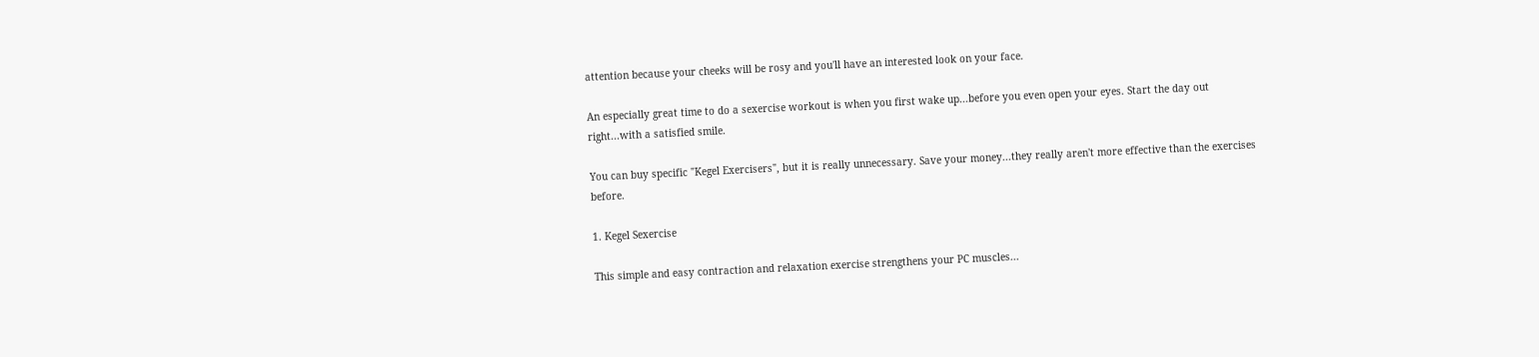attention because your cheeks will be rosy and you'll have an interested look on your face.

An especially great time to do a sexercise workout is when you first wake up...before you even open your eyes. Start the day out right...with a satisfied smile.

You can buy specific "Kegel Exercisers", but it is really unnecessary. Save your money...they really aren't more effective than the exercises before.

1. Kegel Sexercise

This simple and easy contraction and relaxation exercise strengthens your PC muscles...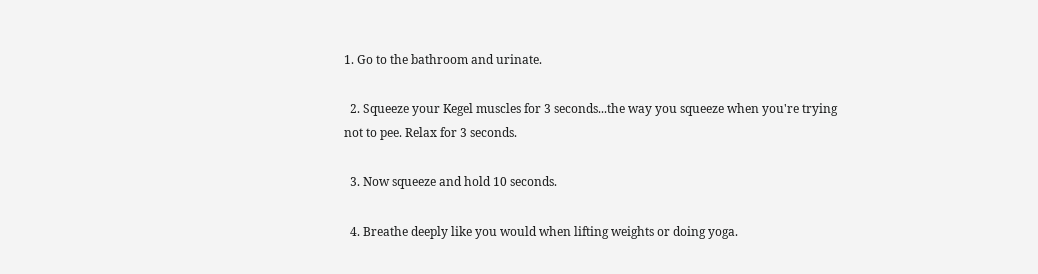1. Go to the bathroom and urinate.

  2. Squeeze your Kegel muscles for 3 seconds...the way you squeeze when you're trying not to pee. Relax for 3 seconds.

  3. Now squeeze and hold 10 seconds.

  4. Breathe deeply like you would when lifting weights or doing yoga.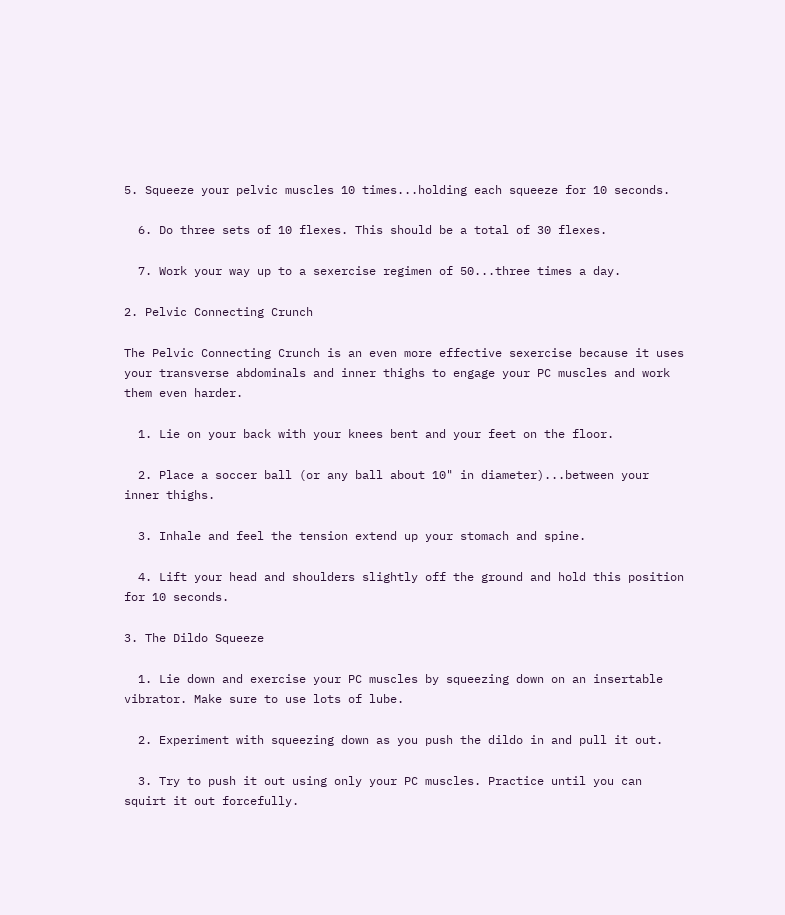5. Squeeze your pelvic muscles 10 times...holding each squeeze for 10 seconds.

  6. Do three sets of 10 flexes. This should be a total of 30 flexes.

  7. Work your way up to a sexercise regimen of 50...three times a day.

2. Pelvic Connecting Crunch

The Pelvic Connecting Crunch is an even more effective sexercise because it uses your transverse abdominals and inner thighs to engage your PC muscles and work them even harder.

  1. Lie on your back with your knees bent and your feet on the floor.

  2. Place a soccer ball (or any ball about 10" in diameter)...between your inner thighs.

  3. Inhale and feel the tension extend up your stomach and spine.

  4. Lift your head and shoulders slightly off the ground and hold this position for 10 seconds.

3. The Dildo Squeeze

  1. Lie down and exercise your PC muscles by squeezing down on an insertable vibrator. Make sure to use lots of lube.

  2. Experiment with squeezing down as you push the dildo in and pull it out.

  3. Try to push it out using only your PC muscles. Practice until you can squirt it out forcefully.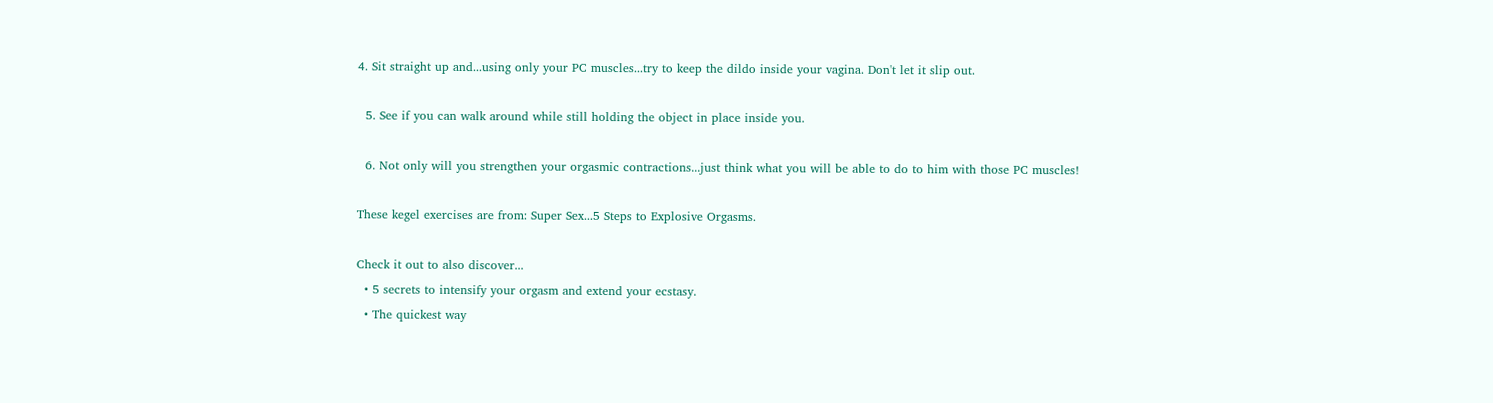4. Sit straight up and...using only your PC muscles...try to keep the dildo inside your vagina. Don't let it slip out.

  5. See if you can walk around while still holding the object in place inside you.

  6. Not only will you strengthen your orgasmic contractions...just think what you will be able to do to him with those PC muscles!

These kegel exercises are from: Super Sex...5 Steps to Explosive Orgasms.

Check it out to also discover...
  • 5 secrets to intensify your orgasm and extend your ecstasy.
  • The quickest way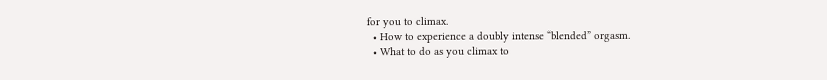for you to climax.
  • How to experience a doubly intense “blended” orgasm.
  • What to do as you climax to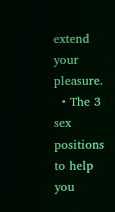extend your pleasure.
  • The 3 sex positions to help you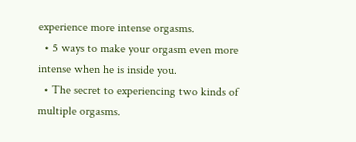experience more intense orgasms.
  • 5 ways to make your orgasm even more intense when he is inside you.
  • The secret to experiencing two kinds of multiple orgasms.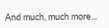And much, much more...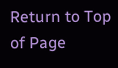Return to Top of Page